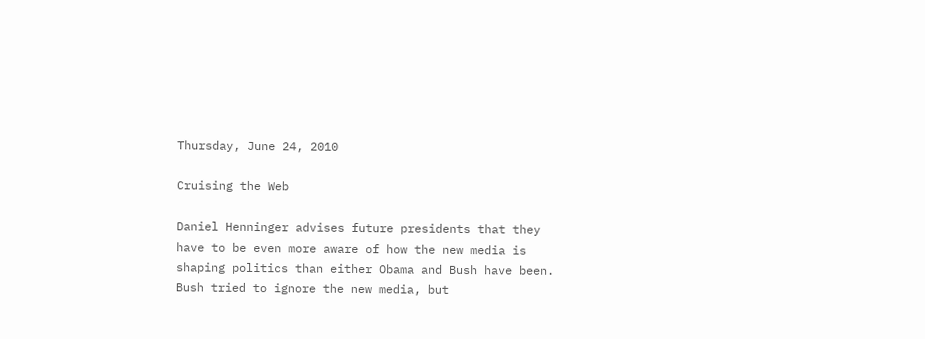Thursday, June 24, 2010

Cruising the Web

Daniel Henninger advises future presidents that they have to be even more aware of how the new media is shaping politics than either Obama and Bush have been. Bush tried to ignore the new media, but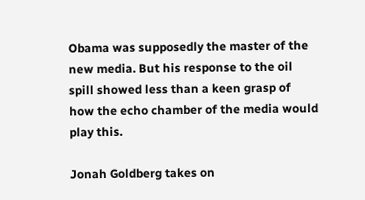Obama was supposedly the master of the new media. But his response to the oil spill showed less than a keen grasp of how the echo chamber of the media would play this.

Jonah Goldberg takes on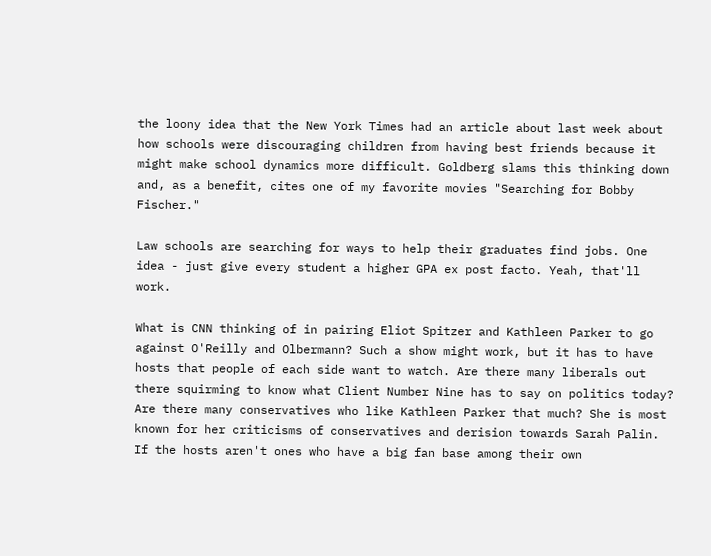the loony idea that the New York Times had an article about last week about how schools were discouraging children from having best friends because it might make school dynamics more difficult. Goldberg slams this thinking down and, as a benefit, cites one of my favorite movies "Searching for Bobby Fischer."

Law schools are searching for ways to help their graduates find jobs. One idea - just give every student a higher GPA ex post facto. Yeah, that'll work.

What is CNN thinking of in pairing Eliot Spitzer and Kathleen Parker to go against O'Reilly and Olbermann? Such a show might work, but it has to have hosts that people of each side want to watch. Are there many liberals out there squirming to know what Client Number Nine has to say on politics today? Are there many conservatives who like Kathleen Parker that much? She is most known for her criticisms of conservatives and derision towards Sarah Palin. If the hosts aren't ones who have a big fan base among their own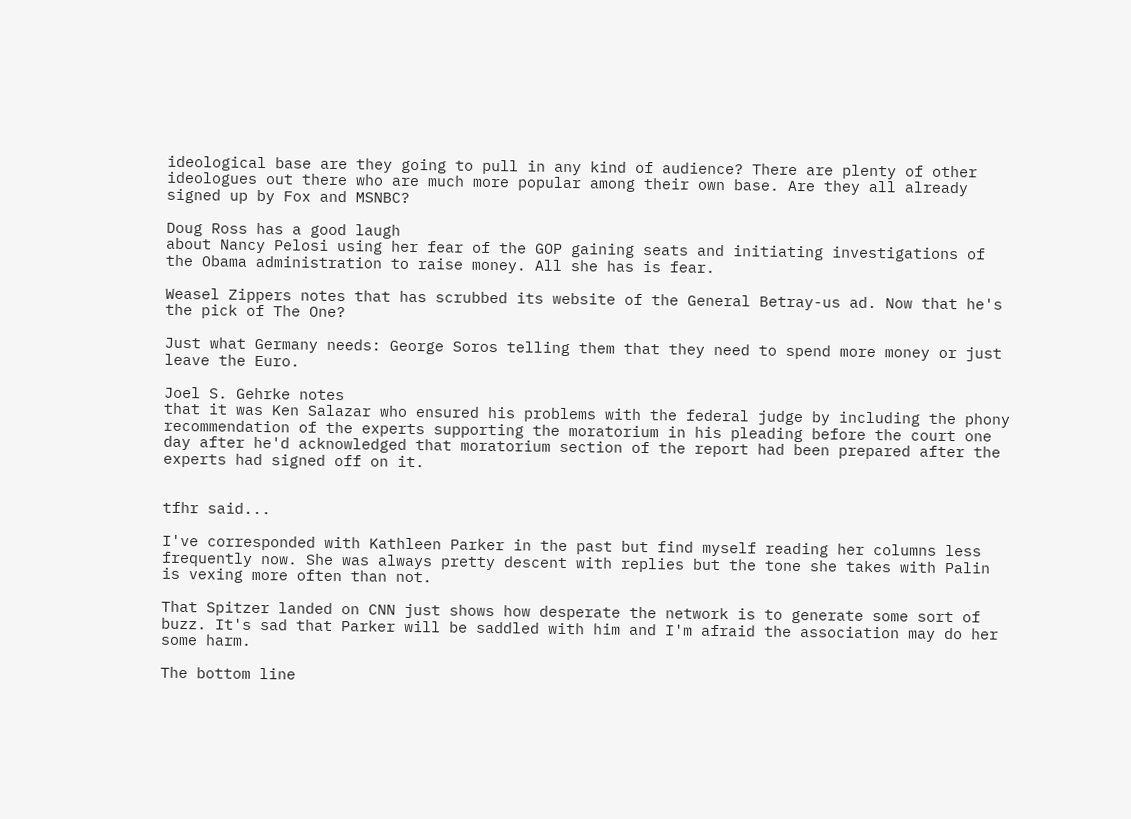ideological base are they going to pull in any kind of audience? There are plenty of other ideologues out there who are much more popular among their own base. Are they all already signed up by Fox and MSNBC?

Doug Ross has a good laugh
about Nancy Pelosi using her fear of the GOP gaining seats and initiating investigations of the Obama administration to raise money. All she has is fear.

Weasel Zippers notes that has scrubbed its website of the General Betray-us ad. Now that he's the pick of The One?

Just what Germany needs: George Soros telling them that they need to spend more money or just leave the Euro.

Joel S. Gehrke notes
that it was Ken Salazar who ensured his problems with the federal judge by including the phony recommendation of the experts supporting the moratorium in his pleading before the court one day after he'd acknowledged that moratorium section of the report had been prepared after the experts had signed off on it.


tfhr said...

I've corresponded with Kathleen Parker in the past but find myself reading her columns less frequently now. She was always pretty descent with replies but the tone she takes with Palin is vexing more often than not.

That Spitzer landed on CNN just shows how desperate the network is to generate some sort of buzz. It's sad that Parker will be saddled with him and I'm afraid the association may do her some harm.

The bottom line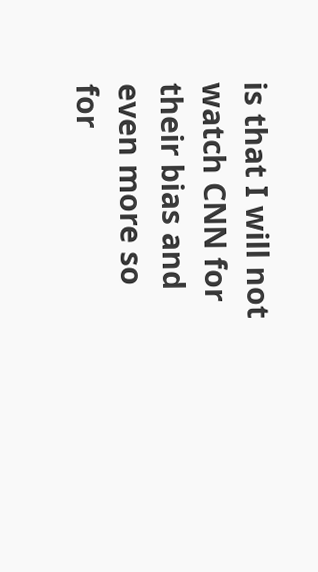is that I will not watch CNN for their bias and even more so for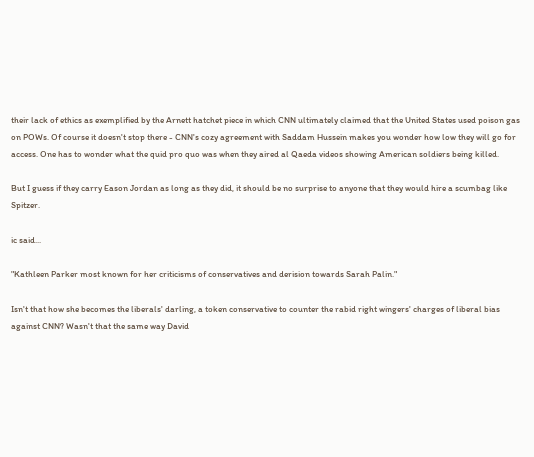their lack of ethics as exemplified by the Arnett hatchet piece in which CNN ultimately claimed that the United States used poison gas on POWs. Of course it doesn't stop there - CNN's cozy agreement with Saddam Hussein makes you wonder how low they will go for access. One has to wonder what the quid pro quo was when they aired al Qaeda videos showing American soldiers being killed.

But I guess if they carry Eason Jordan as long as they did, it should be no surprise to anyone that they would hire a scumbag like Spitzer.

ic said...

"Kathleen Parker most known for her criticisms of conservatives and derision towards Sarah Palin."

Isn't that how she becomes the liberals' darling, a token conservative to counter the rabid right wingers' charges of liberal bias against CNN? Wasn't that the same way David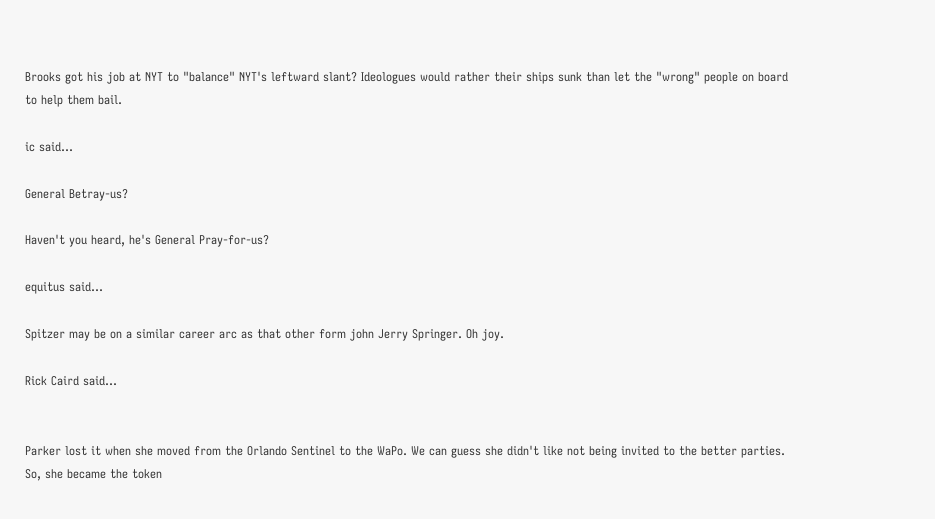Brooks got his job at NYT to "balance" NYT's leftward slant? Ideologues would rather their ships sunk than let the "wrong" people on board to help them bail.

ic said...

General Betray-us?

Haven't you heard, he's General Pray-for-us?

equitus said...

Spitzer may be on a similar career arc as that other form john Jerry Springer. Oh joy.

Rick Caird said...


Parker lost it when she moved from the Orlando Sentinel to the WaPo. We can guess she didn't like not being invited to the better parties. So, she became the token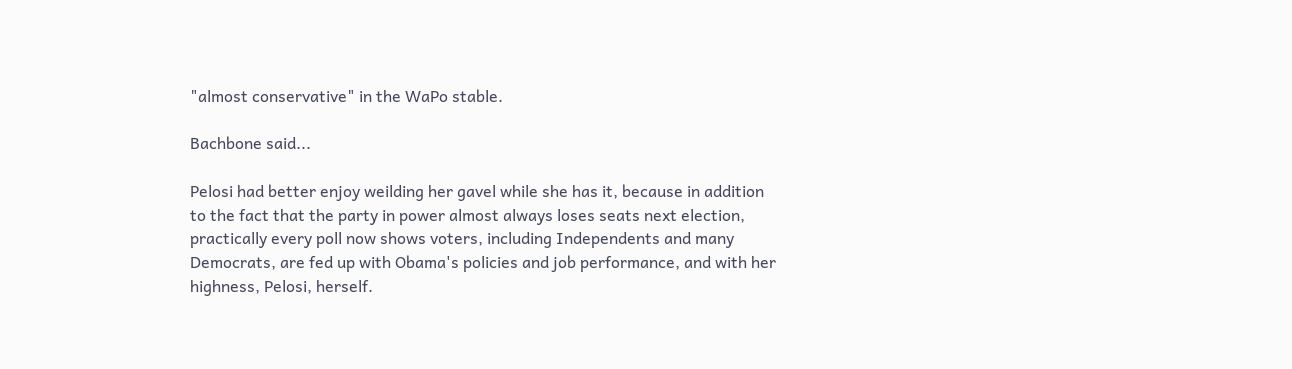"almost conservative" in the WaPo stable.

Bachbone said...

Pelosi had better enjoy weilding her gavel while she has it, because in addition to the fact that the party in power almost always loses seats next election, practically every poll now shows voters, including Independents and many Democrats, are fed up with Obama's policies and job performance, and with her highness, Pelosi, herself.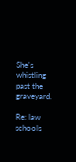She's whistling past the graveyard.

Re: law schools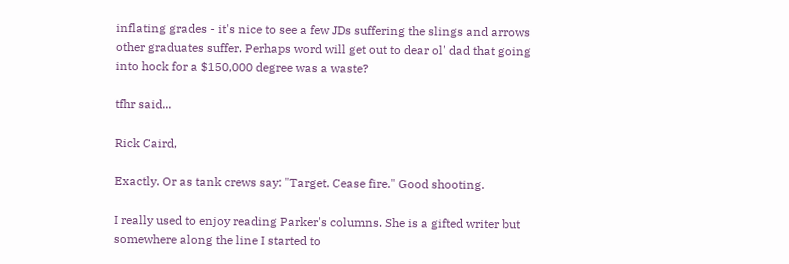inflating grades - it's nice to see a few JDs suffering the slings and arrows other graduates suffer. Perhaps word will get out to dear ol' dad that going into hock for a $150,000 degree was a waste?

tfhr said...

Rick Caird,

Exactly. Or as tank crews say: "Target. Cease fire." Good shooting.

I really used to enjoy reading Parker's columns. She is a gifted writer but somewhere along the line I started to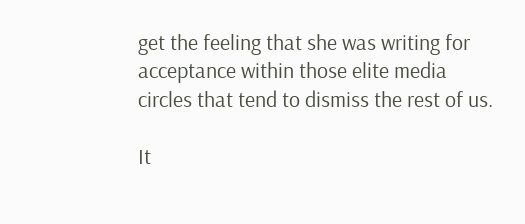get the feeling that she was writing for acceptance within those elite media circles that tend to dismiss the rest of us.

It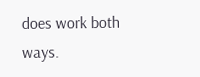does work both ways.